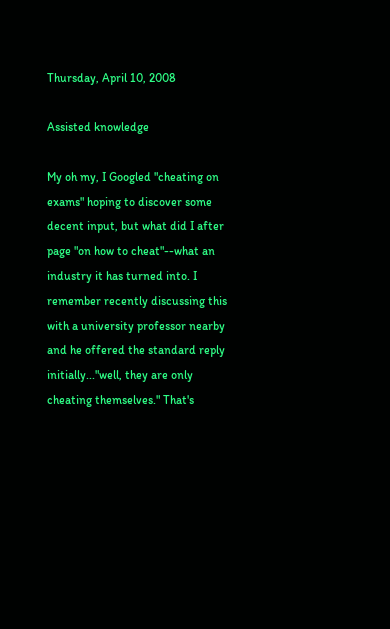Thursday, April 10, 2008

Assisted knowledge

My oh my, I Googled "cheating on exams" hoping to discover some decent input, but what did I after page "on how to cheat"--what an industry it has turned into. I remember recently discussing this with a university professor nearby and he offered the standard reply initially..."well, they are only cheating themselves." That's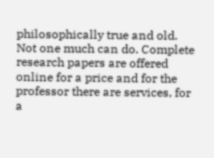philosophically true and old. Not one much can do. Complete research papers are offered online for a price and for the professor there are services, for a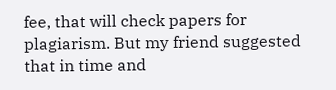fee, that will check papers for plagiarism. But my friend suggested that in time and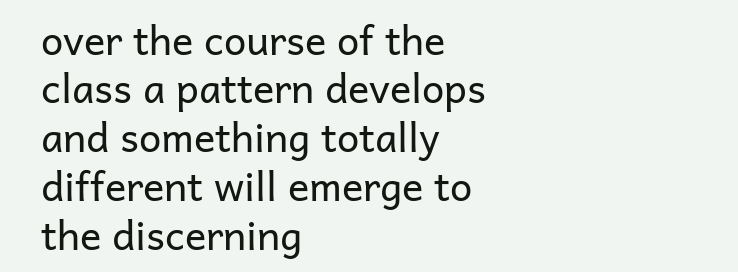over the course of the class a pattern develops and something totally different will emerge to the discerning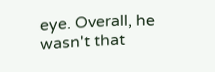eye. Overall, he wasn't that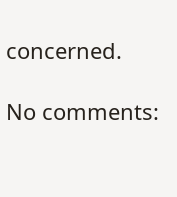concerned.

No comments: